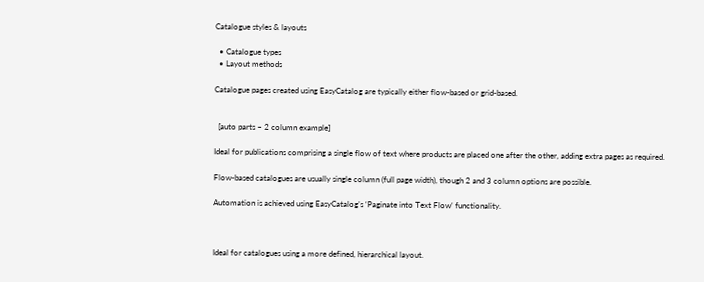Catalogue styles & layouts

  • Catalogue types
  • Layout methods

Catalogue pages created using EasyCatalog are typically either flow-based or grid-based.


  [auto parts – 2 column example]

Ideal for publications comprising a single flow of text where products are placed one after the other, adding extra pages as required.

Flow-based catalogues are usually single column (full page width), though 2 and 3 column options are possible.

Automation is achieved using EasyCatalog’s ‘Paginate into Text Flow‘ functionality.



Ideal for catalogues using a more defined, hierarchical layout.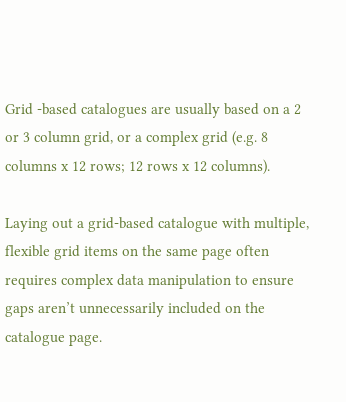Grid -based catalogues are usually based on a 2 or 3 column grid, or a complex grid (e.g. 8 columns x 12 rows; 12 rows x 12 columns).

Laying out a grid-based catalogue with multiple, flexible grid items on the same page often requires complex data manipulation to ensure gaps aren’t unnecessarily included on the catalogue page.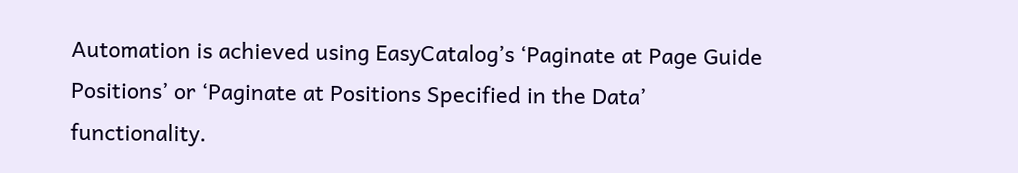Automation is achieved using EasyCatalog’s ‘Paginate at Page Guide Positions’ or ‘Paginate at Positions Specified in the Data’ functionality.